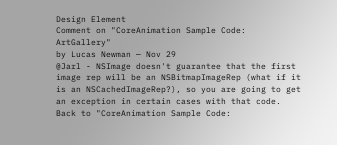Design Element
Comment on "CoreAnimation Sample Code: ArtGallery"
by Lucas Newman — Nov 29
@Jarl - NSImage doesn't guarantee that the first image rep will be an NSBitmapImageRep (what if it is an NSCachedImageRep?), so you are going to get an exception in certain cases with that code.
Back to "CoreAnimation Sample Code: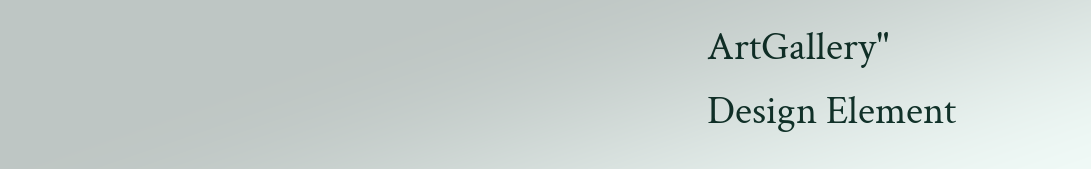ArtGallery"
Design Element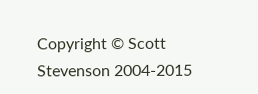Copyright © Scott Stevenson 2004-2015